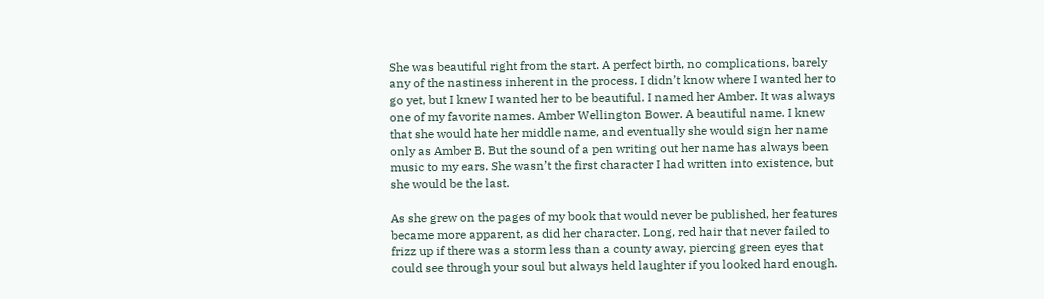She was beautiful right from the start. A perfect birth, no complications, barely any of the nastiness inherent in the process. I didn’t know where I wanted her to go yet, but I knew I wanted her to be beautiful. I named her Amber. It was always one of my favorite names. Amber Wellington Bower. A beautiful name. I knew that she would hate her middle name, and eventually she would sign her name only as Amber B. But the sound of a pen writing out her name has always been music to my ears. She wasn’t the first character I had written into existence, but she would be the last.

As she grew on the pages of my book that would never be published, her features became more apparent, as did her character. Long, red hair that never failed to frizz up if there was a storm less than a county away, piercing green eyes that could see through your soul but always held laughter if you looked hard enough.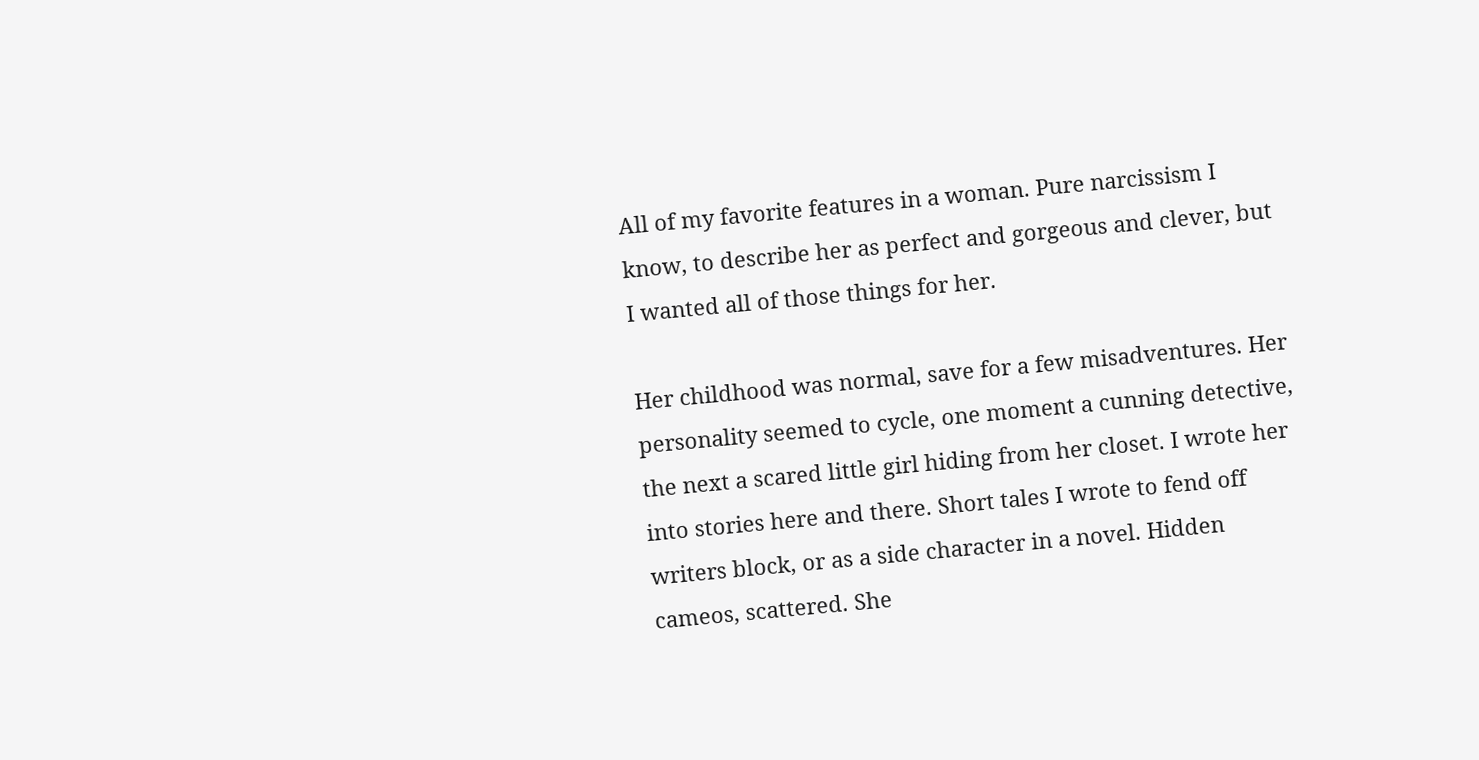All of my favorite features in a woman. Pure narcissism I know, to describe her as perfect and gorgeous and clever, but I wanted all of those things for her.

Her childhood was normal, save for a few misadventures. Her personality seemed to cycle, one moment a cunning detective, the next a scared little girl hiding from her closet. I wrote her into stories here and there. Short tales I wrote to fend off writers block, or as a side character in a novel. Hidden cameos, scattered. She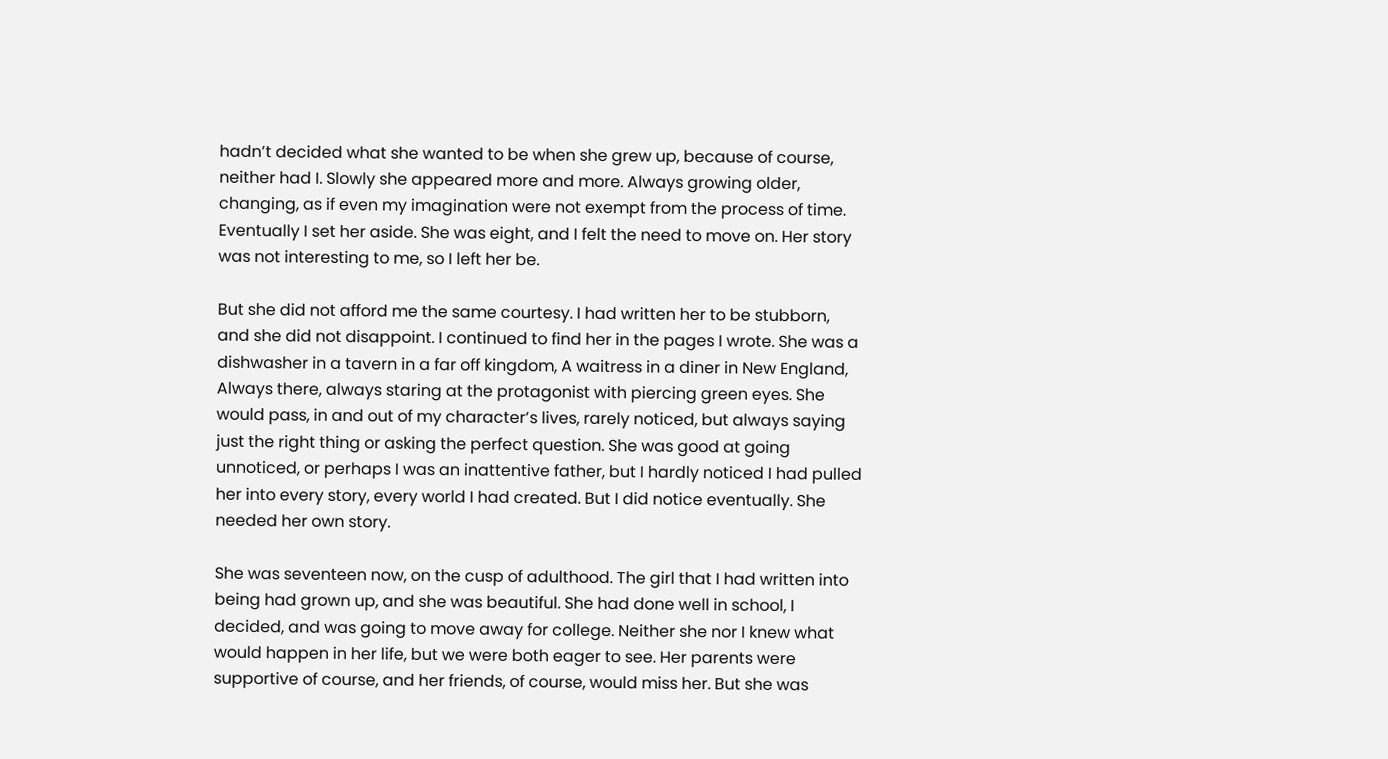hadn’t decided what she wanted to be when she grew up, because of course, neither had I. Slowly she appeared more and more. Always growing older, changing, as if even my imagination were not exempt from the process of time. Eventually I set her aside. She was eight, and I felt the need to move on. Her story was not interesting to me, so I left her be.

But she did not afford me the same courtesy. I had written her to be stubborn, and she did not disappoint. I continued to find her in the pages I wrote. She was a dishwasher in a tavern in a far off kingdom, A waitress in a diner in New England, Always there, always staring at the protagonist with piercing green eyes. She would pass, in and out of my character’s lives, rarely noticed, but always saying just the right thing or asking the perfect question. She was good at going unnoticed, or perhaps I was an inattentive father, but I hardly noticed I had pulled her into every story, every world I had created. But I did notice eventually. She needed her own story.

She was seventeen now, on the cusp of adulthood. The girl that I had written into being had grown up, and she was beautiful. She had done well in school, I decided, and was going to move away for college. Neither she nor I knew what would happen in her life, but we were both eager to see. Her parents were supportive of course, and her friends, of course, would miss her. But she was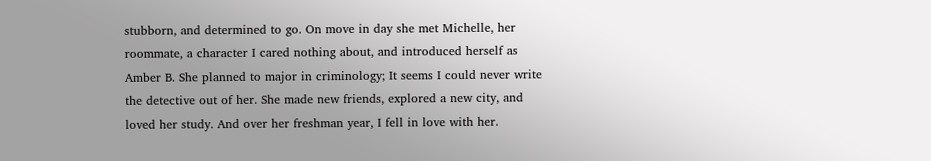stubborn, and determined to go. On move in day she met Michelle, her roommate, a character I cared nothing about, and introduced herself as Amber B. She planned to major in criminology; It seems I could never write the detective out of her. She made new friends, explored a new city, and loved her study. And over her freshman year, I fell in love with her.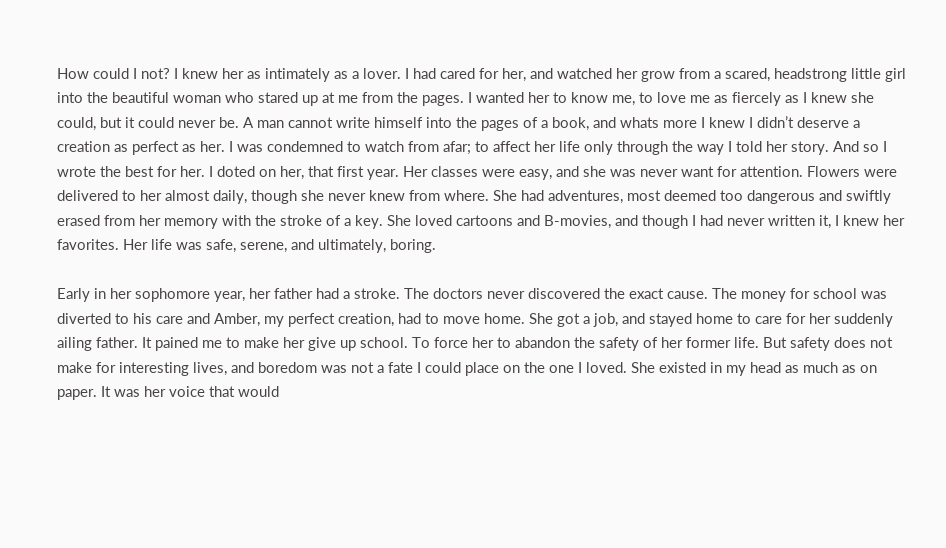How could I not? I knew her as intimately as a lover. I had cared for her, and watched her grow from a scared, headstrong little girl into the beautiful woman who stared up at me from the pages. I wanted her to know me, to love me as fiercely as I knew she could, but it could never be. A man cannot write himself into the pages of a book, and whats more I knew I didn’t deserve a creation as perfect as her. I was condemned to watch from afar; to affect her life only through the way I told her story. And so I wrote the best for her. I doted on her, that first year. Her classes were easy, and she was never want for attention. Flowers were delivered to her almost daily, though she never knew from where. She had adventures, most deemed too dangerous and swiftly erased from her memory with the stroke of a key. She loved cartoons and B-movies, and though I had never written it, I knew her favorites. Her life was safe, serene, and ultimately, boring.

Early in her sophomore year, her father had a stroke. The doctors never discovered the exact cause. The money for school was diverted to his care and Amber, my perfect creation, had to move home. She got a job, and stayed home to care for her suddenly ailing father. It pained me to make her give up school. To force her to abandon the safety of her former life. But safety does not make for interesting lives, and boredom was not a fate I could place on the one I loved. She existed in my head as much as on paper. It was her voice that would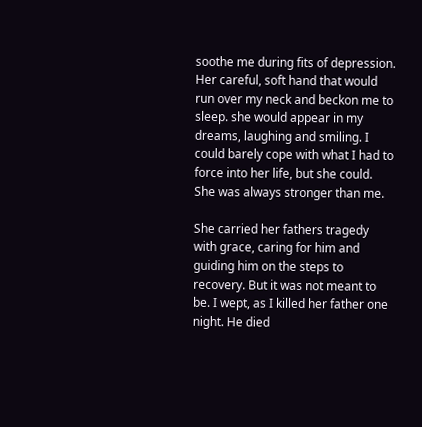soothe me during fits of depression. Her careful, soft hand that would run over my neck and beckon me to sleep. she would appear in my dreams, laughing and smiling. I could barely cope with what I had to force into her life, but she could. She was always stronger than me.

She carried her fathers tragedy with grace, caring for him and guiding him on the steps to recovery. But it was not meant to be. I wept, as I killed her father one night. He died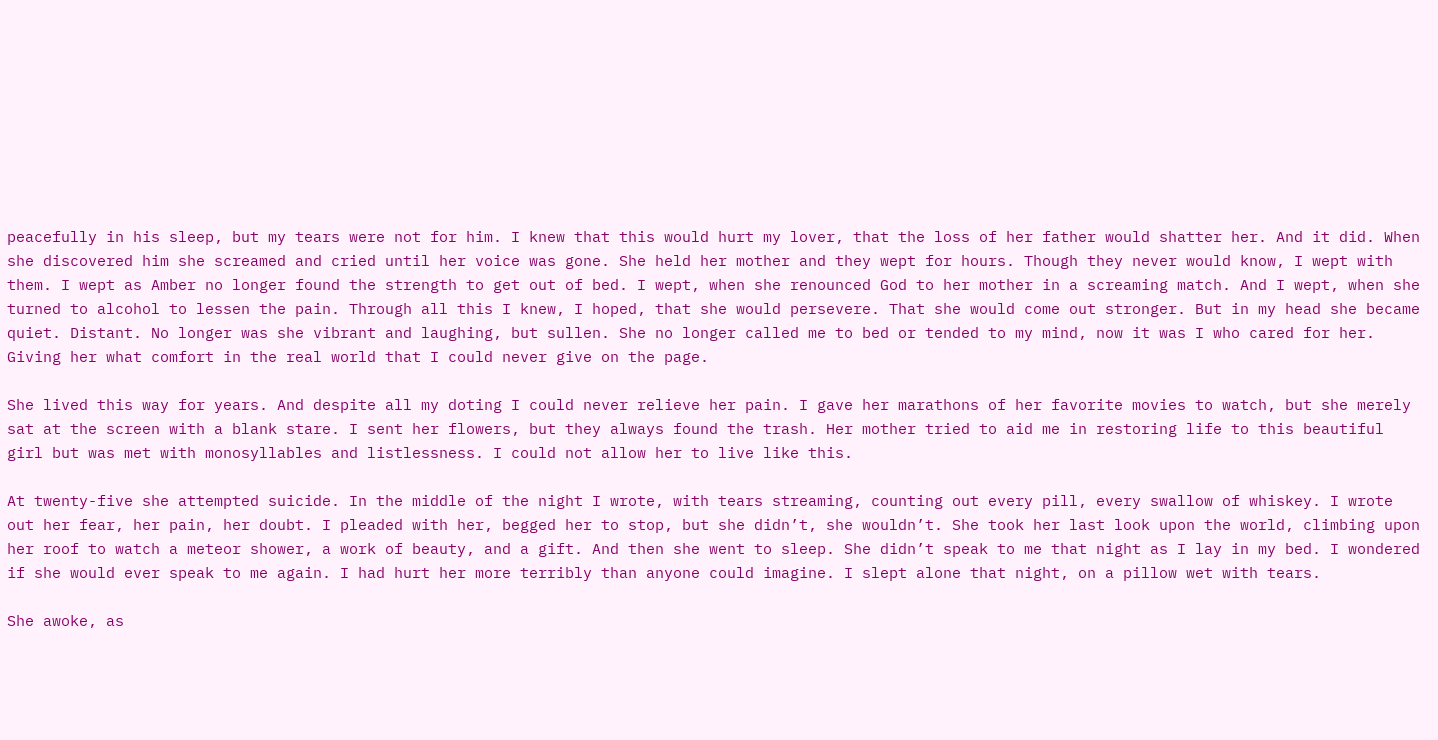peacefully in his sleep, but my tears were not for him. I knew that this would hurt my lover, that the loss of her father would shatter her. And it did. When she discovered him she screamed and cried until her voice was gone. She held her mother and they wept for hours. Though they never would know, I wept with them. I wept as Amber no longer found the strength to get out of bed. I wept, when she renounced God to her mother in a screaming match. And I wept, when she turned to alcohol to lessen the pain. Through all this I knew, I hoped, that she would persevere. That she would come out stronger. But in my head she became quiet. Distant. No longer was she vibrant and laughing, but sullen. She no longer called me to bed or tended to my mind, now it was I who cared for her. Giving her what comfort in the real world that I could never give on the page.

She lived this way for years. And despite all my doting I could never relieve her pain. I gave her marathons of her favorite movies to watch, but she merely sat at the screen with a blank stare. I sent her flowers, but they always found the trash. Her mother tried to aid me in restoring life to this beautiful girl but was met with monosyllables and listlessness. I could not allow her to live like this.

At twenty-five she attempted suicide. In the middle of the night I wrote, with tears streaming, counting out every pill, every swallow of whiskey. I wrote out her fear, her pain, her doubt. I pleaded with her, begged her to stop, but she didn’t, she wouldn’t. She took her last look upon the world, climbing upon her roof to watch a meteor shower, a work of beauty, and a gift. And then she went to sleep. She didn’t speak to me that night as I lay in my bed. I wondered if she would ever speak to me again. I had hurt her more terribly than anyone could imagine. I slept alone that night, on a pillow wet with tears.

She awoke, as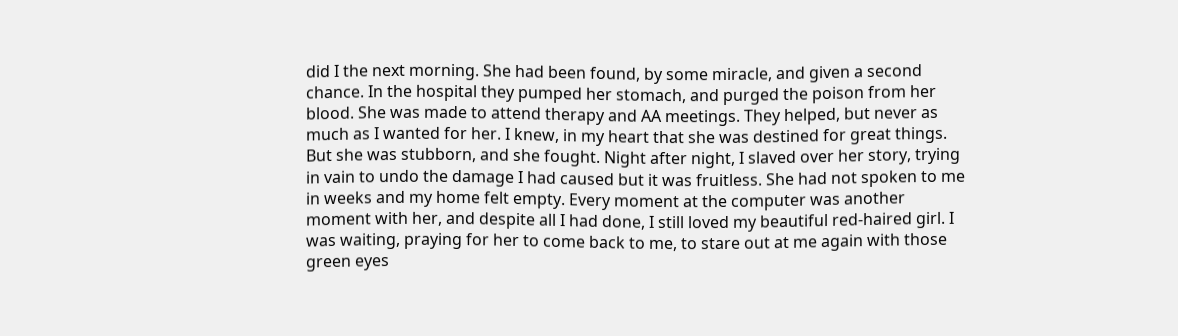did I the next morning. She had been found, by some miracle, and given a second chance. In the hospital they pumped her stomach, and purged the poison from her blood. She was made to attend therapy and AA meetings. They helped, but never as much as I wanted for her. I knew, in my heart that she was destined for great things. But she was stubborn, and she fought. Night after night, I slaved over her story, trying in vain to undo the damage I had caused but it was fruitless. She had not spoken to me in weeks and my home felt empty. Every moment at the computer was another moment with her, and despite all I had done, I still loved my beautiful red-haired girl. I was waiting, praying for her to come back to me, to stare out at me again with those green eyes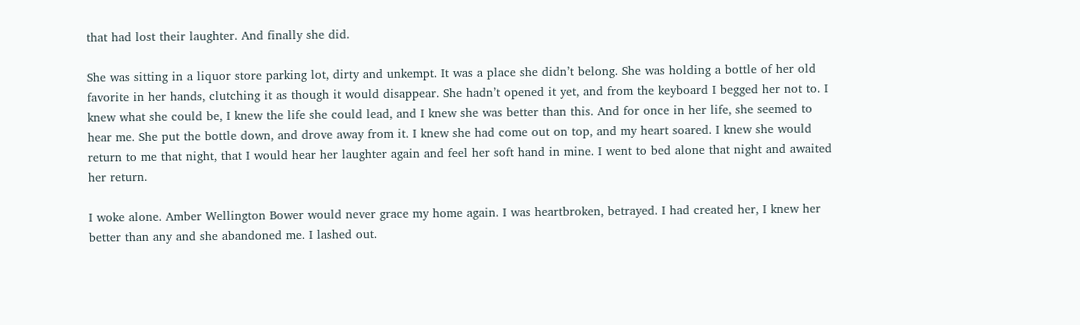that had lost their laughter. And finally she did.

She was sitting in a liquor store parking lot, dirty and unkempt. It was a place she didn’t belong. She was holding a bottle of her old favorite in her hands, clutching it as though it would disappear. She hadn’t opened it yet, and from the keyboard I begged her not to. I knew what she could be, I knew the life she could lead, and I knew she was better than this. And for once in her life, she seemed to hear me. She put the bottle down, and drove away from it. I knew she had come out on top, and my heart soared. I knew she would return to me that night, that I would hear her laughter again and feel her soft hand in mine. I went to bed alone that night and awaited her return.

I woke alone. Amber Wellington Bower would never grace my home again. I was heartbroken, betrayed. I had created her, I knew her better than any and she abandoned me. I lashed out.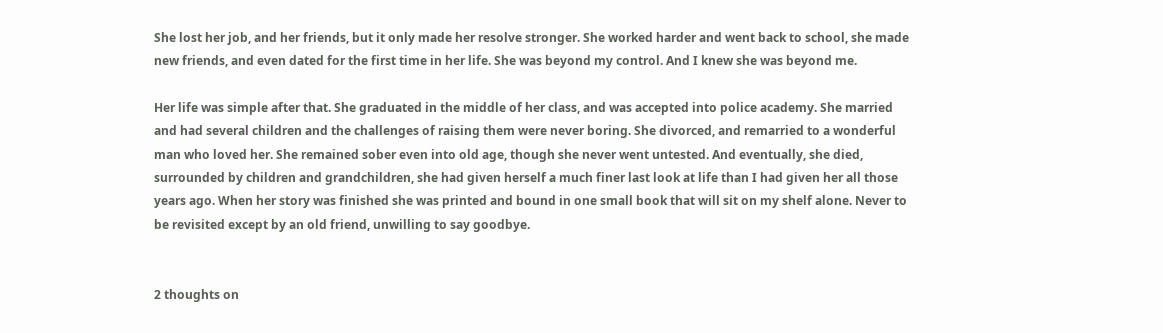She lost her job, and her friends, but it only made her resolve stronger. She worked harder and went back to school, she made new friends, and even dated for the first time in her life. She was beyond my control. And I knew she was beyond me.

Her life was simple after that. She graduated in the middle of her class, and was accepted into police academy. She married and had several children and the challenges of raising them were never boring. She divorced, and remarried to a wonderful man who loved her. She remained sober even into old age, though she never went untested. And eventually, she died, surrounded by children and grandchildren, she had given herself a much finer last look at life than I had given her all those years ago. When her story was finished she was printed and bound in one small book that will sit on my shelf alone. Never to be revisited except by an old friend, unwilling to say goodbye.


2 thoughts on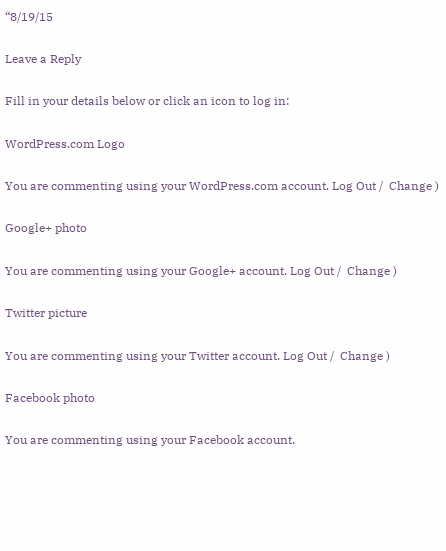“8/19/15

Leave a Reply

Fill in your details below or click an icon to log in:

WordPress.com Logo

You are commenting using your WordPress.com account. Log Out /  Change )

Google+ photo

You are commenting using your Google+ account. Log Out /  Change )

Twitter picture

You are commenting using your Twitter account. Log Out /  Change )

Facebook photo

You are commenting using your Facebook account.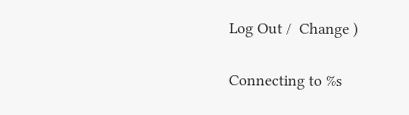Log Out /  Change )

Connecting to %s